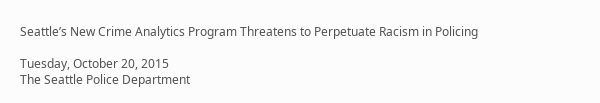Seattle’s New Crime Analytics Program Threatens to Perpetuate Racism in Policing

Tuesday, October 20, 2015
The Seattle Police Department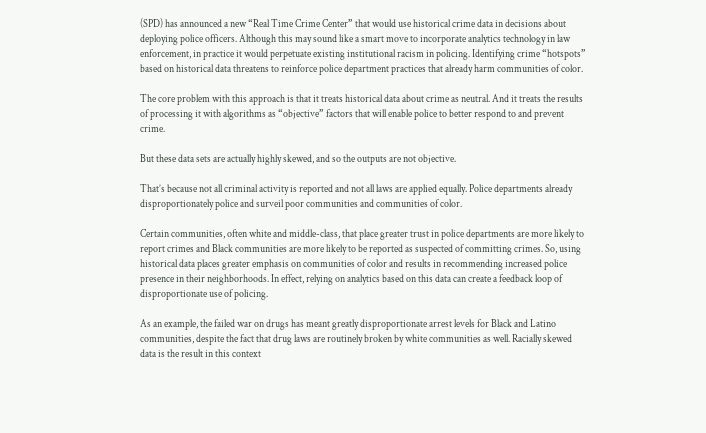(SPD) has announced a new “Real Time Crime Center” that would use historical crime data in decisions about deploying police officers. Although this may sound like a smart move to incorporate analytics technology in law enforcement, in practice it would perpetuate existing institutional racism in policing. Identifying crime “hotspots” based on historical data threatens to reinforce police department practices that already harm communities of color.

The core problem with this approach is that it treats historical data about crime as neutral. And it treats the results of processing it with algorithms as “objective” factors that will enable police to better respond to and prevent crime.

But these data sets are actually highly skewed, and so the outputs are not objective.

That’s because not all criminal activity is reported and not all laws are applied equally. Police departments already disproportionately police and surveil poor communities and communities of color.

Certain communities, often white and middle-class, that place greater trust in police departments are more likely to report crimes and Black communities are more likely to be reported as suspected of committing crimes. So, using historical data places greater emphasis on communities of color and results in recommending increased police presence in their neighborhoods. In effect, relying on analytics based on this data can create a feedback loop of disproportionate use of policing.

As an example, the failed war on drugs has meant greatly disproportionate arrest levels for Black and Latino communities, despite the fact that drug laws are routinely broken by white communities as well. Racially skewed data is the result in this context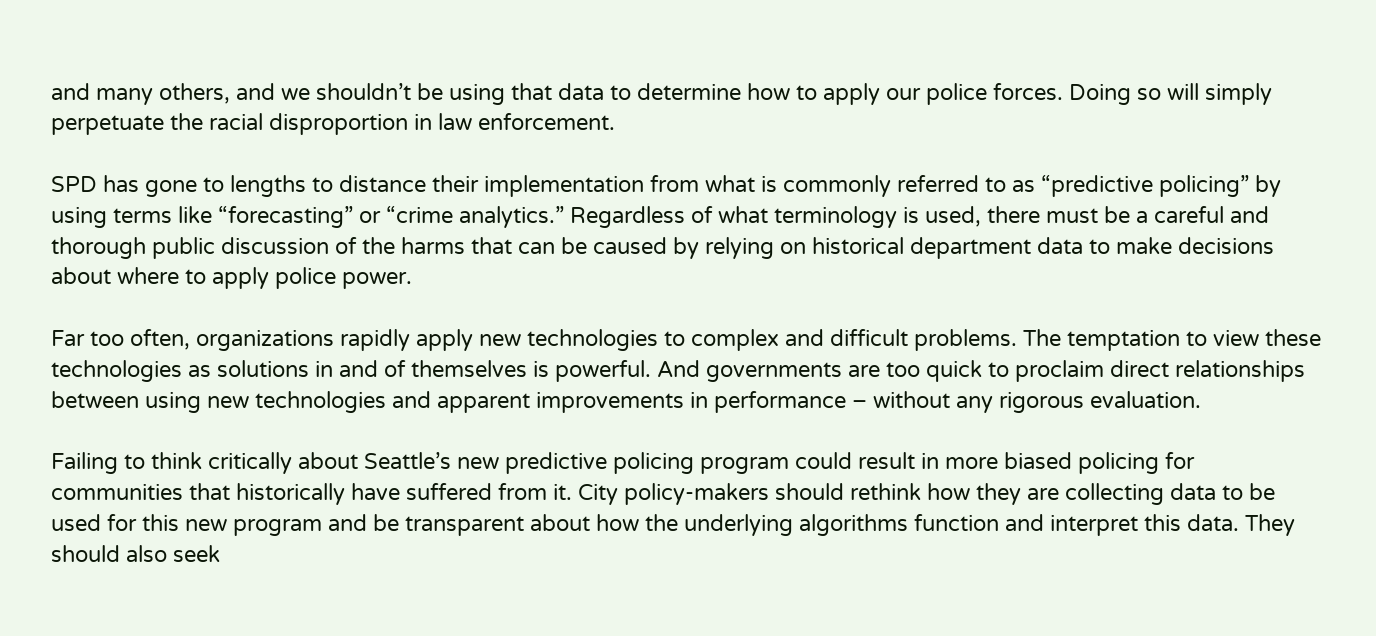and many others, and we shouldn’t be using that data to determine how to apply our police forces. Doing so will simply perpetuate the racial disproportion in law enforcement.

SPD has gone to lengths to distance their implementation from what is commonly referred to as “predictive policing” by using terms like “forecasting” or “crime analytics.” Regardless of what terminology is used, there must be a careful and thorough public discussion of the harms that can be caused by relying on historical department data to make decisions about where to apply police power.

Far too often, organizations rapidly apply new technologies to complex and difficult problems. The temptation to view these technologies as solutions in and of themselves is powerful. And governments are too quick to proclaim direct relationships between using new technologies and apparent improvements in performance – without any rigorous evaluation.

Failing to think critically about Seattle’s new predictive policing program could result in more biased policing for communities that historically have suffered from it. City policy-makers should rethink how they are collecting data to be used for this new program and be transparent about how the underlying algorithms function and interpret this data. They should also seek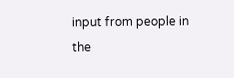input from people in the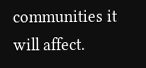communities it will affect.